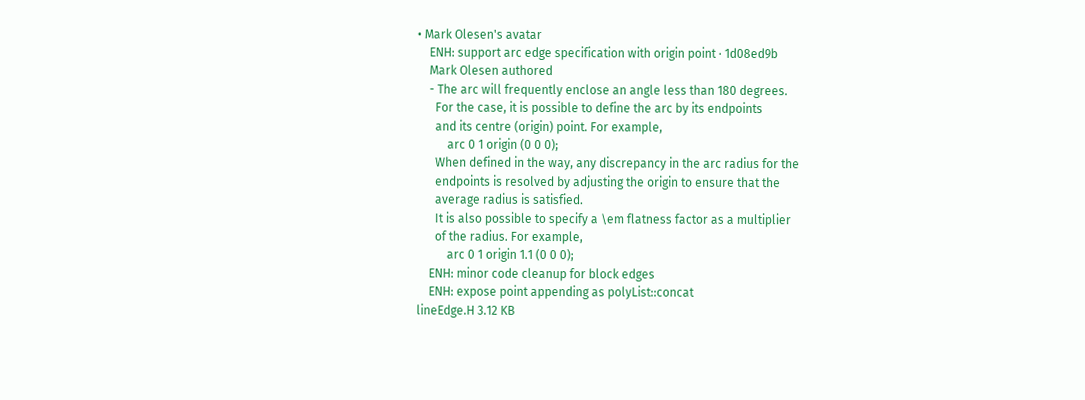• Mark Olesen's avatar
    ENH: support arc edge specification with origin point · 1d08ed9b
    Mark Olesen authored
    - The arc will frequently enclose an angle less than 180 degrees.
      For the case, it is possible to define the arc by its endpoints
      and its centre (origin) point. For example,
          arc 0 1 origin (0 0 0);
      When defined in the way, any discrepancy in the arc radius for the
      endpoints is resolved by adjusting the origin to ensure that the
      average radius is satisfied.
      It is also possible to specify a \em flatness factor as a multiplier
      of the radius. For example,
          arc 0 1 origin 1.1 (0 0 0);
    ENH: minor code cleanup for block edges
    ENH: expose point appending as polyList::concat
lineEdge.H 3.12 KB